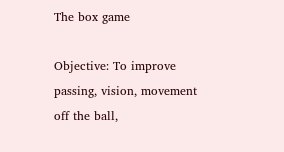The box game

Objective: To improve passing, vision, movement off the ball,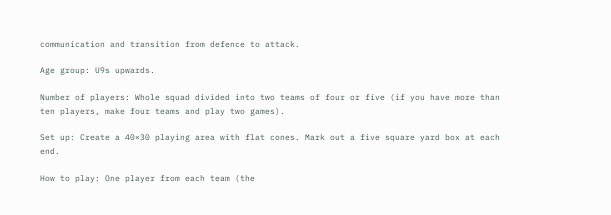communication and transition from defence to attack.

Age group: U9s upwards.

Number of players: Whole squad divided into two teams of four or five (if you have more than ten players, make four teams and play two games).

Set up: Create a 40×30 playing area with flat cones. Mark out a five square yard box at each end.

How to play: One player from each team (the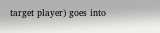target player) goes into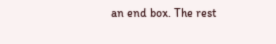an end box. The rest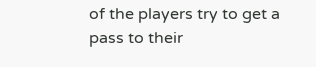of the players try to get a pass to their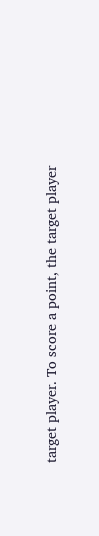target player. To score a point, the target player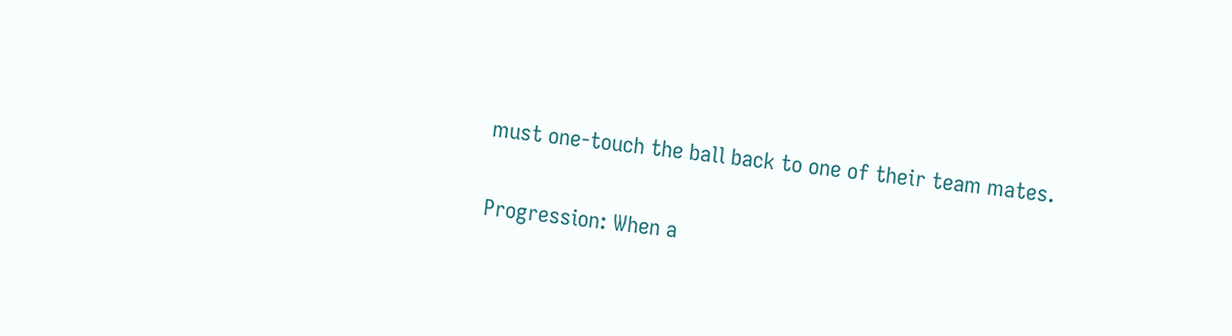must one-touch the ball back to one of their team mates.

Progression: When a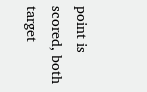point is scored, both target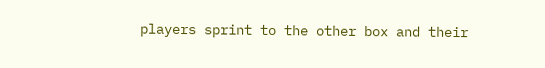players sprint to the other box and their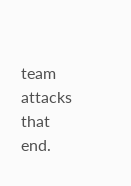team attacks that end.